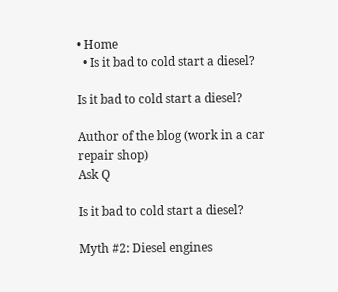• Home
  • Is it bad to cold start a diesel?

Is it bad to cold start a diesel?

Author of the blog (work in a car repair shop)
Ask Q

Is it bad to cold start a diesel?

Myth #2: Diesel engines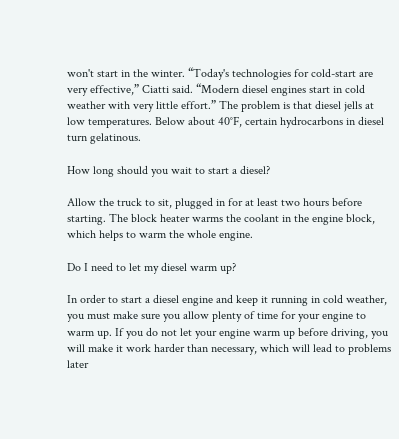won't start in the winter. “Today's technologies for cold-start are very effective,” Ciatti said. “Modern diesel engines start in cold weather with very little effort.” The problem is that diesel jells at low temperatures. Below about 40°F, certain hydrocarbons in diesel turn gelatinous.

How long should you wait to start a diesel?

Allow the truck to sit, plugged in for at least two hours before starting. The block heater warms the coolant in the engine block, which helps to warm the whole engine.

Do I need to let my diesel warm up?

In order to start a diesel engine and keep it running in cold weather, you must make sure you allow plenty of time for your engine to warm up. If you do not let your engine warm up before driving, you will make it work harder than necessary, which will lead to problems later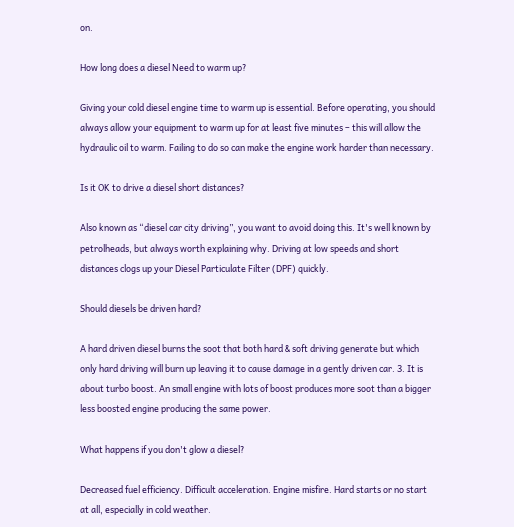on.

How long does a diesel Need to warm up?

Giving your cold diesel engine time to warm up is essential. Before operating, you should always allow your equipment to warm up for at least five minutes – this will allow the hydraulic oil to warm. Failing to do so can make the engine work harder than necessary.

Is it OK to drive a diesel short distances?

Also known as “diesel car city driving”, you want to avoid doing this. It's well known by petrolheads, but always worth explaining why. Driving at low speeds and short distances clogs up your Diesel Particulate Filter (DPF) quickly.

Should diesels be driven hard?

A hard driven diesel burns the soot that both hard & soft driving generate but which only hard driving will burn up leaving it to cause damage in a gently driven car. 3. It is about turbo boost. An small engine with lots of boost produces more soot than a bigger less boosted engine producing the same power.

What happens if you don't glow a diesel?

Decreased fuel efficiency. Difficult acceleration. Engine misfire. Hard starts or no start at all, especially in cold weather.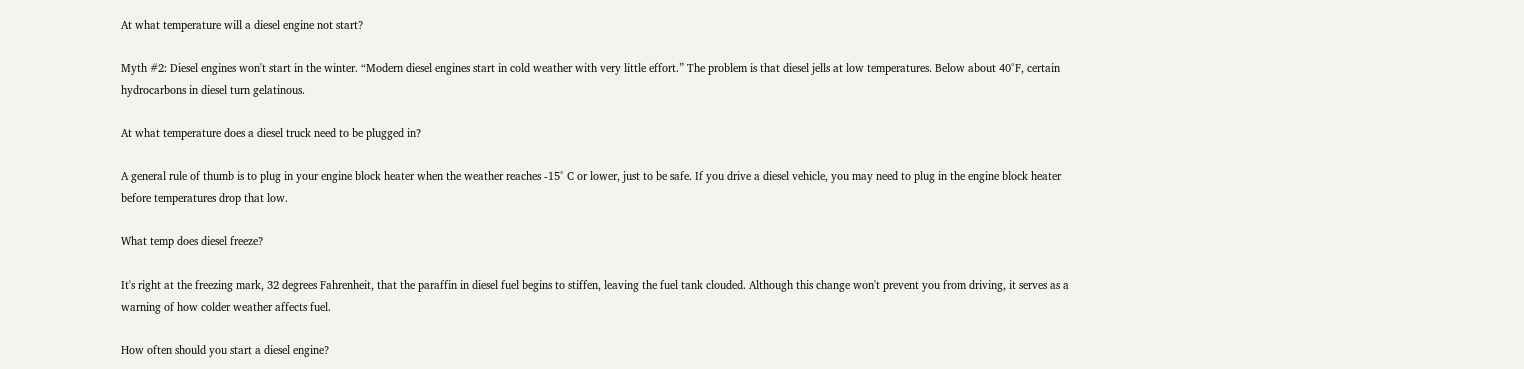At what temperature will a diesel engine not start?

Myth #2: Diesel engines won't start in the winter. “Modern diesel engines start in cold weather with very little effort.” The problem is that diesel jells at low temperatures. Below about 40°F, certain hydrocarbons in diesel turn gelatinous.

At what temperature does a diesel truck need to be plugged in?

A general rule of thumb is to plug in your engine block heater when the weather reaches -15° C or lower, just to be safe. If you drive a diesel vehicle, you may need to plug in the engine block heater before temperatures drop that low.

What temp does diesel freeze?

It's right at the freezing mark, 32 degrees Fahrenheit, that the paraffin in diesel fuel begins to stiffen, leaving the fuel tank clouded. Although this change won't prevent you from driving, it serves as a warning of how colder weather affects fuel.

How often should you start a diesel engine?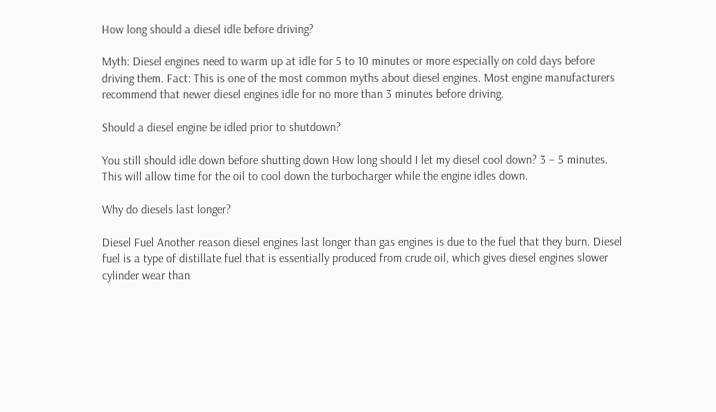How long should a diesel idle before driving?

Myth: Diesel engines need to warm up at idle for 5 to 10 minutes or more especially on cold days before driving them. Fact: This is one of the most common myths about diesel engines. Most engine manufacturers recommend that newer diesel engines idle for no more than 3 minutes before driving.

Should a diesel engine be idled prior to shutdown?

You still should idle down before shutting down How long should I let my diesel cool down? 3 – 5 minutes. This will allow time for the oil to cool down the turbocharger while the engine idles down.

Why do diesels last longer?

Diesel Fuel Another reason diesel engines last longer than gas engines is due to the fuel that they burn. Diesel fuel is a type of distillate fuel that is essentially produced from crude oil, which gives diesel engines slower cylinder wear than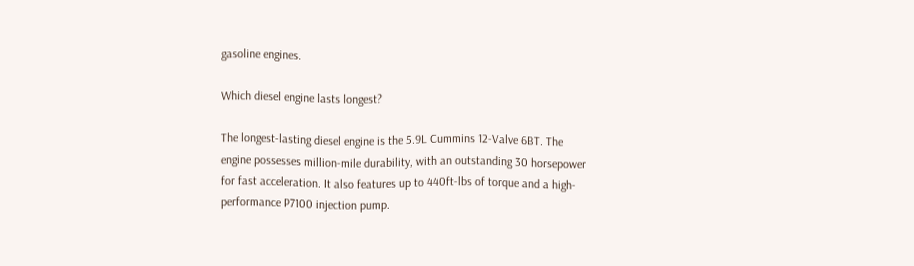gasoline engines.

Which diesel engine lasts longest?

The longest-lasting diesel engine is the 5.9L Cummins 12-Valve 6BT. The engine possesses million-mile durability, with an outstanding 30 horsepower for fast acceleration. It also features up to 440ft-lbs of torque and a high-performance P7100 injection pump.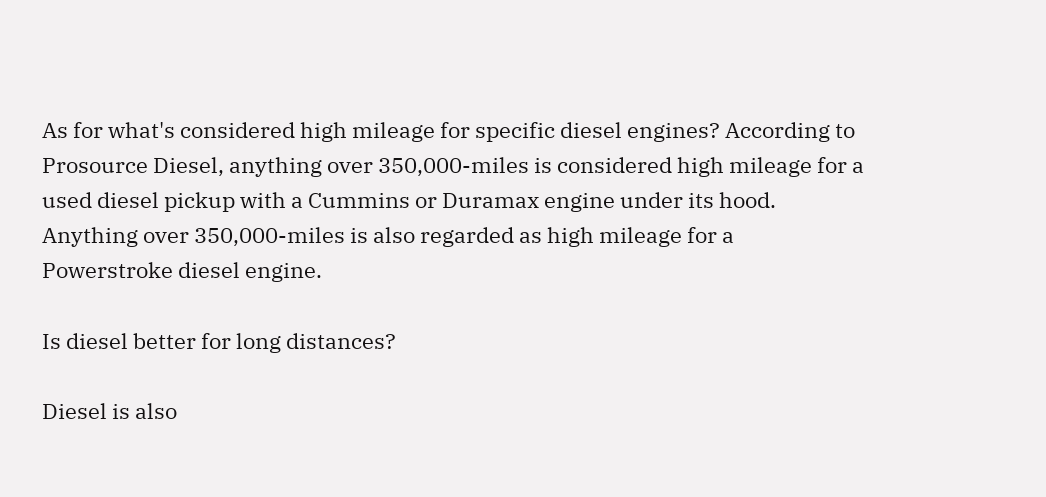As for what's considered high mileage for specific diesel engines? According to Prosource Diesel, anything over 350,000-miles is considered high mileage for a used diesel pickup with a Cummins or Duramax engine under its hood. Anything over 350,000-miles is also regarded as high mileage for a Powerstroke diesel engine.

Is diesel better for long distances?

Diesel is also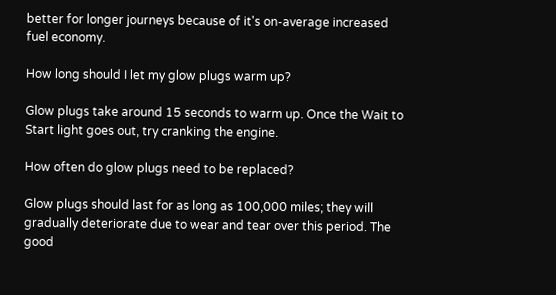better for longer journeys because of it's on-average increased fuel economy.

How long should I let my glow plugs warm up?

Glow plugs take around 15 seconds to warm up. Once the Wait to Start light goes out, try cranking the engine.

How often do glow plugs need to be replaced?

Glow plugs should last for as long as 100,000 miles; they will gradually deteriorate due to wear and tear over this period. The good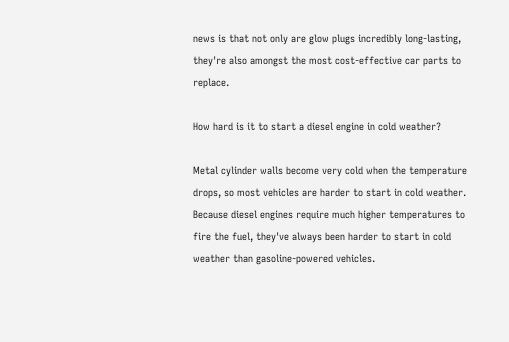news is that not only are glow plugs incredibly long-lasting, they're also amongst the most cost-effective car parts to replace.

How hard is it to start a diesel engine in cold weather?

Metal cylinder walls become very cold when the temperature drops, so most vehicles are harder to start in cold weather. Because diesel engines require much higher temperatures to fire the fuel, they've always been harder to start in cold weather than gasoline-powered vehicles.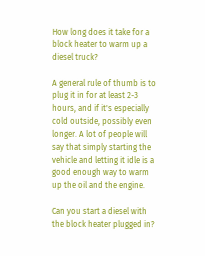How long does it take for a block heater to warm up a diesel truck?

A general rule of thumb is to plug it in for at least 2-3 hours, and if it's especially cold outside, possibly even longer. A lot of people will say that simply starting the vehicle and letting it idle is a good enough way to warm up the oil and the engine.

Can you start a diesel with the block heater plugged in?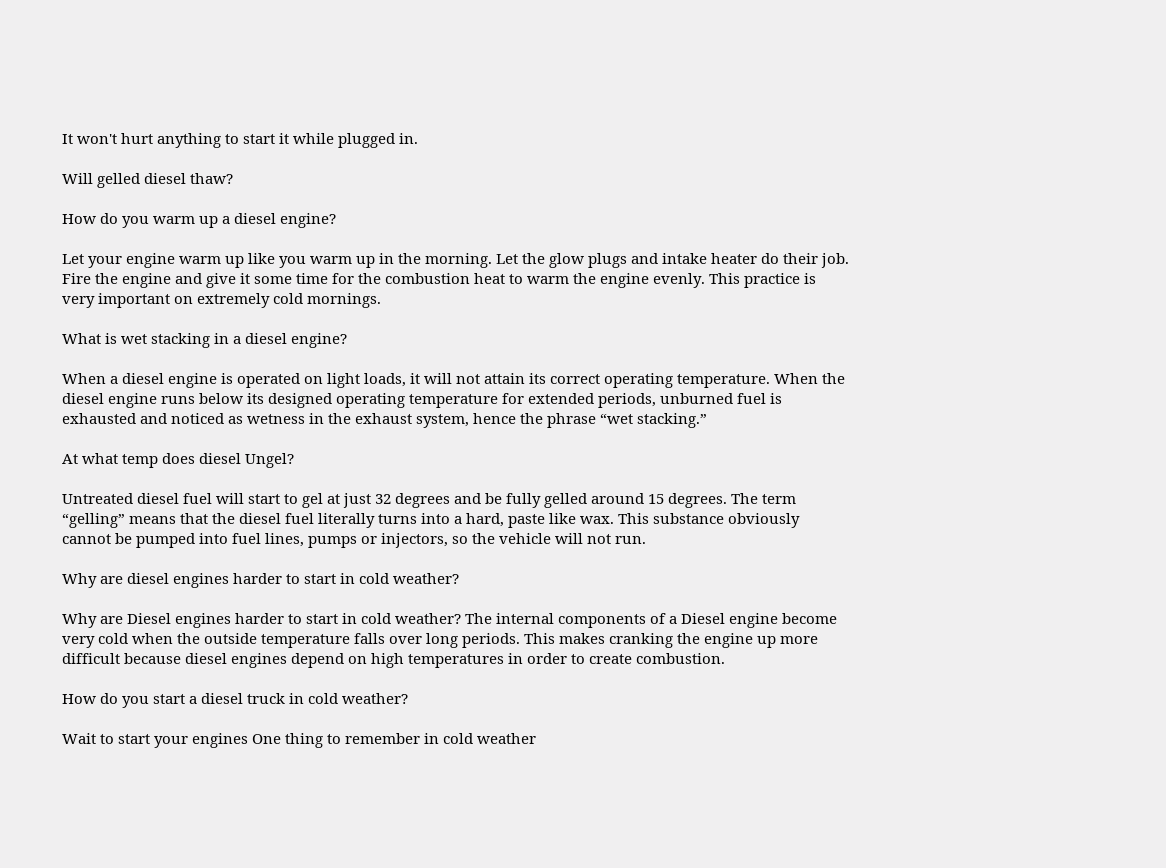It won't hurt anything to start it while plugged in.

Will gelled diesel thaw?

How do you warm up a diesel engine?

Let your engine warm up like you warm up in the morning. Let the glow plugs and intake heater do their job. Fire the engine and give it some time for the combustion heat to warm the engine evenly. This practice is very important on extremely cold mornings.

What is wet stacking in a diesel engine?

When a diesel engine is operated on light loads, it will not attain its correct operating temperature. When the diesel engine runs below its designed operating temperature for extended periods, unburned fuel is exhausted and noticed as wetness in the exhaust system, hence the phrase “wet stacking.”

At what temp does diesel Ungel?

Untreated diesel fuel will start to gel at just 32 degrees and be fully gelled around 15 degrees. The term “gelling” means that the diesel fuel literally turns into a hard, paste like wax. This substance obviously cannot be pumped into fuel lines, pumps or injectors, so the vehicle will not run.

Why are diesel engines harder to start in cold weather?

Why are Diesel engines harder to start in cold weather? The internal components of a Diesel engine become very cold when the outside temperature falls over long periods. This makes cranking the engine up more difficult because diesel engines depend on high temperatures in order to create combustion.

How do you start a diesel truck in cold weather?

Wait to start your engines One thing to remember in cold weather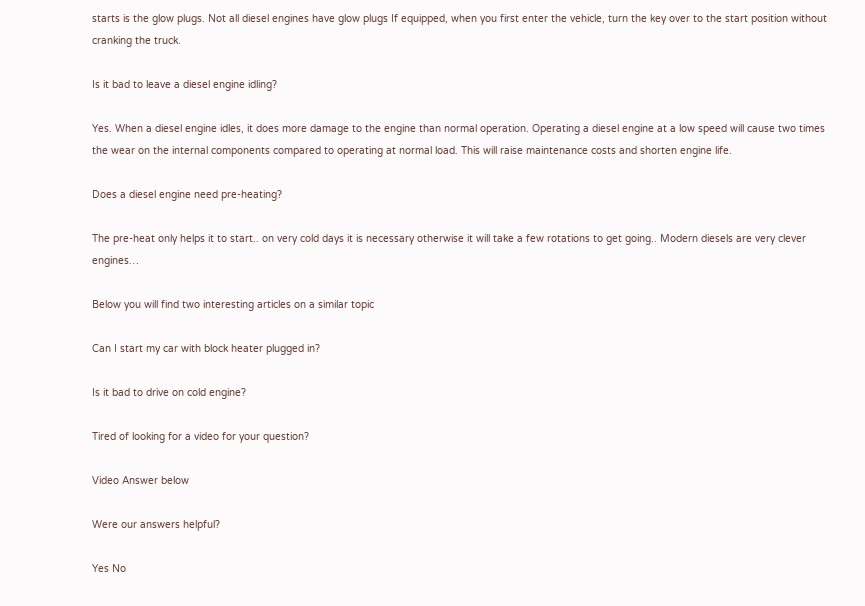starts is the glow plugs. Not all diesel engines have glow plugs If equipped, when you first enter the vehicle, turn the key over to the start position without cranking the truck.

Is it bad to leave a diesel engine idling?

Yes. When a diesel engine idles, it does more damage to the engine than normal operation. Operating a diesel engine at a low speed will cause two times the wear on the internal components compared to operating at normal load. This will raise maintenance costs and shorten engine life.

Does a diesel engine need pre-heating?

The pre-heat only helps it to start.. on very cold days it is necessary otherwise it will take a few rotations to get going.. Modern diesels are very clever engines…

Below you will find two interesting articles on a similar topic

Can I start my car with block heater plugged in?

Is it bad to drive on cold engine?

Tired of looking for a video for your question?

Video Answer below

Were our answers helpful?

Yes No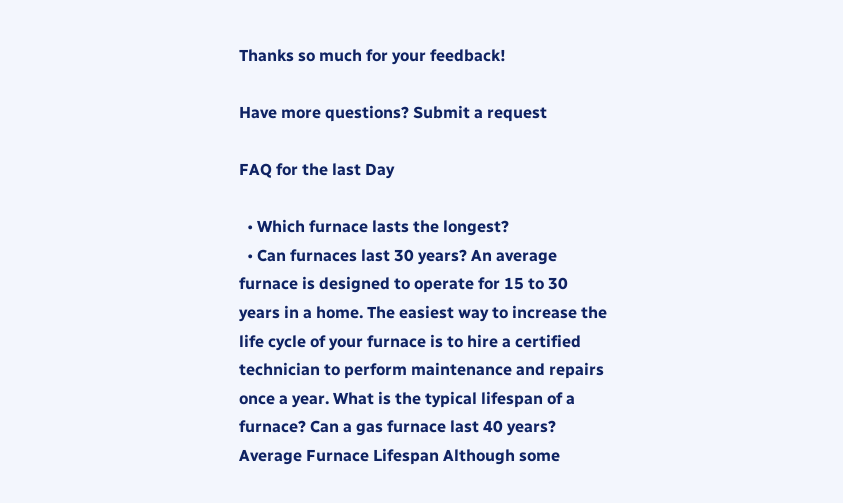Thanks so much for your feedback!

Have more questions? Submit a request

FAQ for the last Day

  • Which furnace lasts the longest?
  • Can furnaces last 30 years? An average furnace is designed to operate for 15 to 30 years in a home. The easiest way to increase the life cycle of your furnace is to hire a certified technician to perform maintenance and repairs once a year. What is the typical lifespan of a furnace? Can a gas furnace last 40 years? Average Furnace Lifespan Although some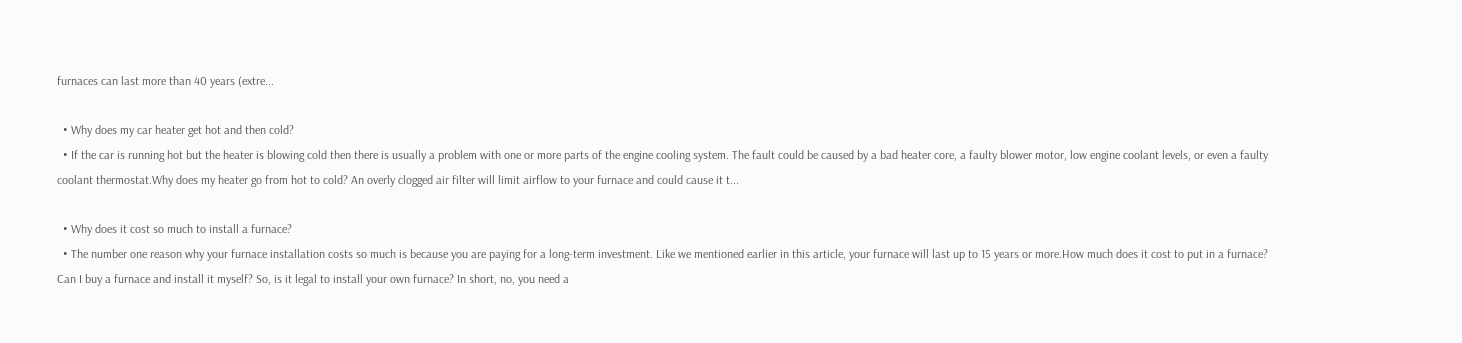furnaces can last more than 40 years (extre...

  • Why does my car heater get hot and then cold?
  • If the car is running hot but the heater is blowing cold then there is usually a problem with one or more parts of the engine cooling system. The fault could be caused by a bad heater core, a faulty blower motor, low engine coolant levels, or even a faulty coolant thermostat.Why does my heater go from hot to cold? An overly clogged air filter will limit airflow to your furnace and could cause it t...

  • Why does it cost so much to install a furnace?
  • The number one reason why your furnace installation costs so much is because you are paying for a long-term investment. Like we mentioned earlier in this article, your furnace will last up to 15 years or more.How much does it cost to put in a furnace? Can I buy a furnace and install it myself? So, is it legal to install your own furnace? In short, no, you need a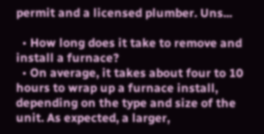permit and a licensed plumber. Uns...

  • How long does it take to remove and install a furnace?
  • On average, it takes about four to 10 hours to wrap up a furnace install, depending on the type and size of the unit. As expected, a larger,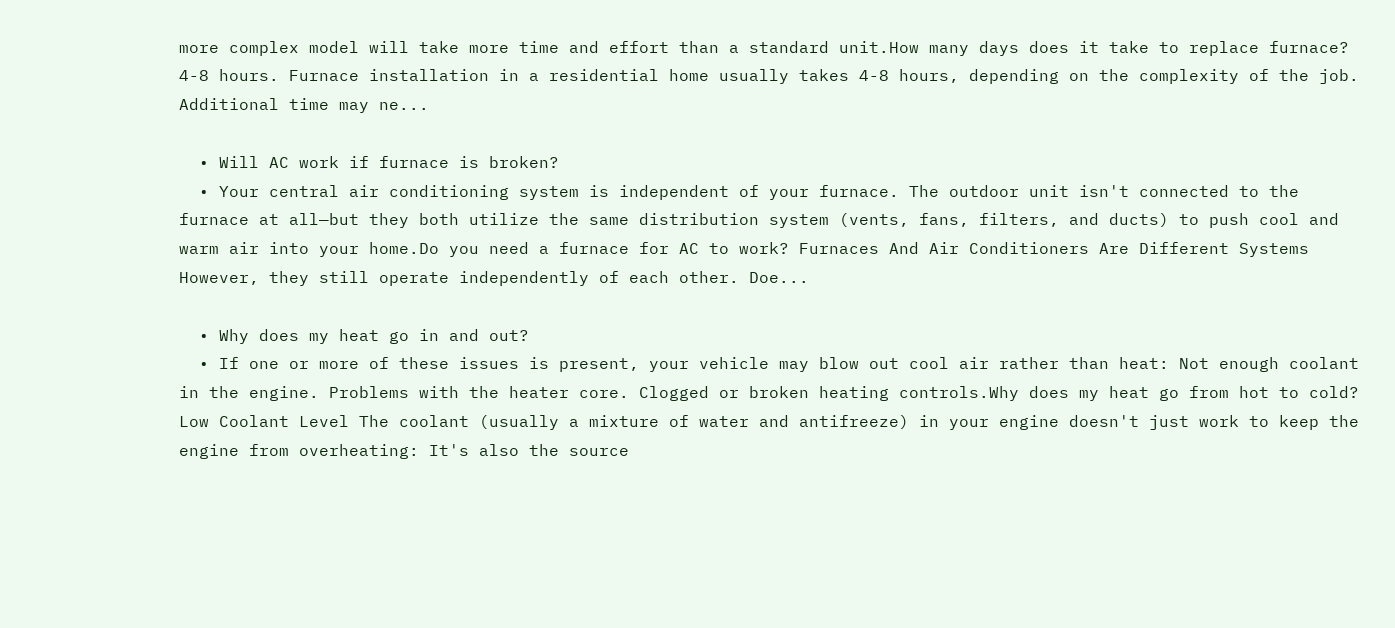more complex model will take more time and effort than a standard unit.How many days does it take to replace furnace? 4-8 hours. Furnace installation in a residential home usually takes 4-8 hours, depending on the complexity of the job. Additional time may ne...

  • Will AC work if furnace is broken?
  • Your central air conditioning system is independent of your furnace. The outdoor unit isn't connected to the furnace at all—but they both utilize the same distribution system (vents, fans, filters, and ducts) to push cool and warm air into your home.Do you need a furnace for AC to work? Furnaces And Air Conditioners Are Different Systems However, they still operate independently of each other. Doe...

  • Why does my heat go in and out?
  • If one or more of these issues is present, your vehicle may blow out cool air rather than heat: Not enough coolant in the engine. Problems with the heater core. Clogged or broken heating controls.Why does my heat go from hot to cold? Low Coolant Level The coolant (usually a mixture of water and antifreeze) in your engine doesn't just work to keep the engine from overheating: It's also the source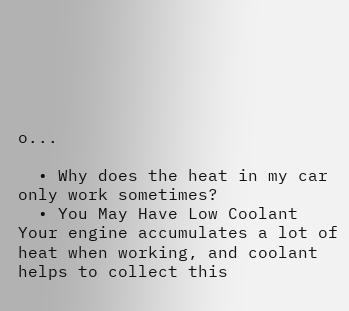o...

  • Why does the heat in my car only work sometimes?
  • You May Have Low Coolant Your engine accumulates a lot of heat when working, and coolant helps to collect this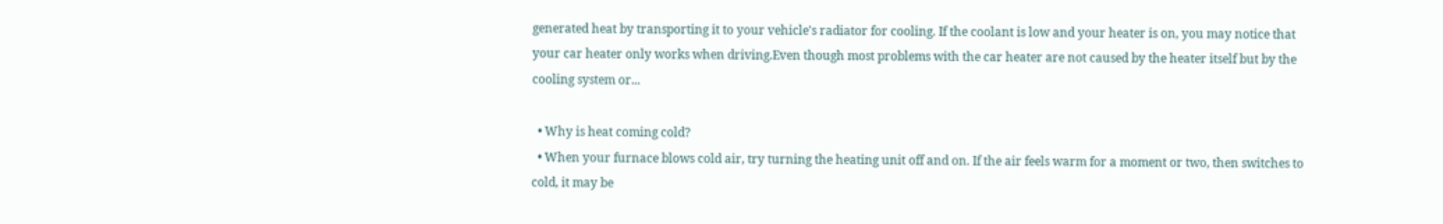generated heat by transporting it to your vehicle's radiator for cooling. If the coolant is low and your heater is on, you may notice that your car heater only works when driving.Even though most problems with the car heater are not caused by the heater itself but by the cooling system or...

  • Why is heat coming cold?
  • When your furnace blows cold air, try turning the heating unit off and on. If the air feels warm for a moment or two, then switches to cold, it may be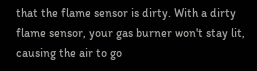that the flame sensor is dirty. With a dirty flame sensor, your gas burner won't stay lit, causing the air to go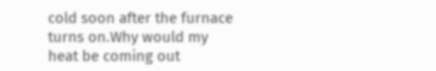cold soon after the furnace turns on.Why would my heat be coming out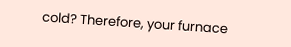cold? Therefore, your furnace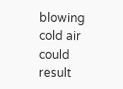blowing cold air could result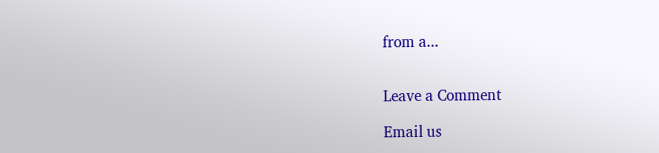from a...


Leave a Comment

Email us